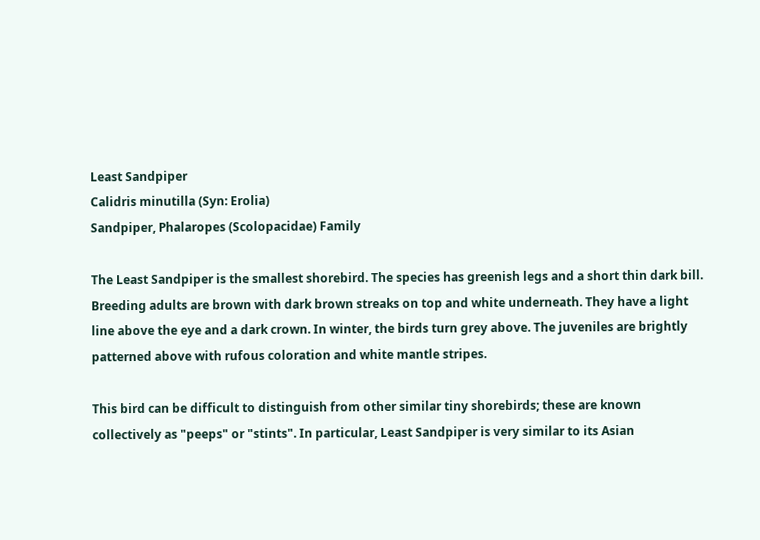Least Sandpiper
Calidris minutilla (Syn: Erolia)
Sandpiper, Phalaropes (Scolopacidae) Family

The Least Sandpiper is the smallest shorebird. The species has greenish legs and a short thin dark bill. Breeding adults are brown with dark brown streaks on top and white underneath. They have a light line above the eye and a dark crown. In winter, the birds turn grey above. The juveniles are brightly patterned above with rufous coloration and white mantle stripes.

This bird can be difficult to distinguish from other similar tiny shorebirds; these are known collectively as "peeps" or "stints". In particular, Least Sandpiper is very similar to its Asian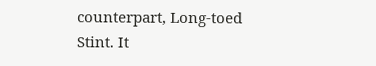counterpart, Long-toed Stint. It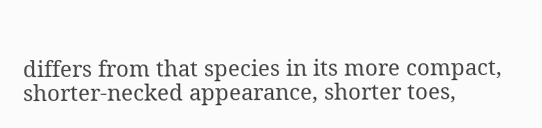differs from that species in its more compact, shorter-necked appearance, shorter toes,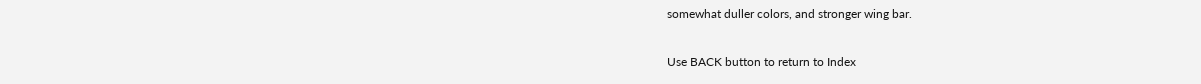somewhat duller colors, and stronger wing bar.

Use BACK button to return to Index